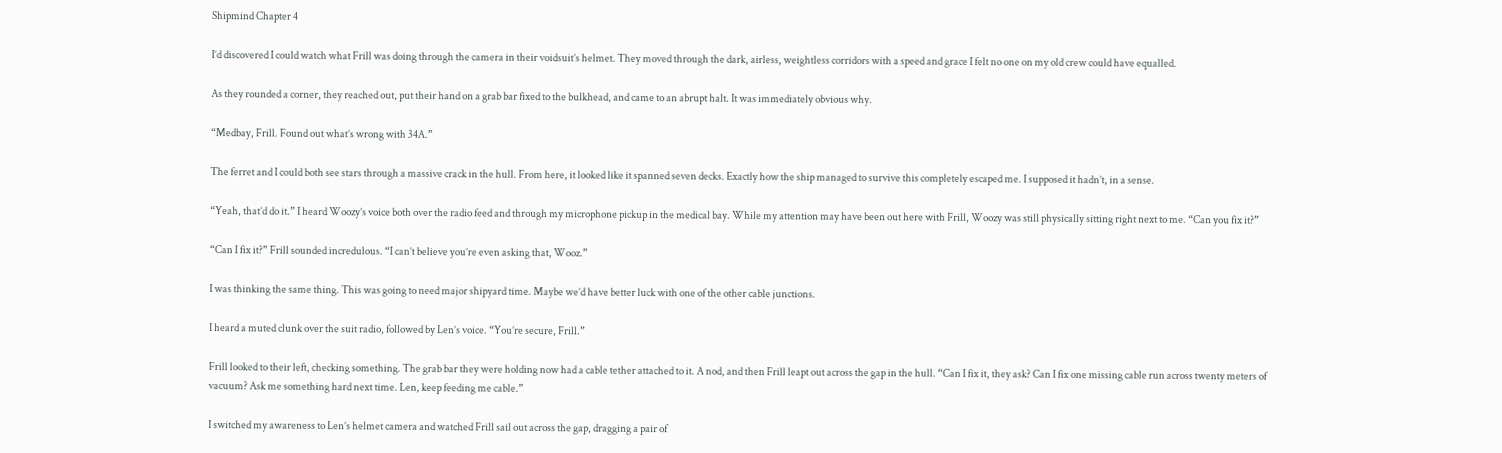Shipmind Chapter 4

I’d discovered I could watch what Frill was doing through the camera in their voidsuit’s helmet. They moved through the dark, airless, weightless corridors with a speed and grace I felt no one on my old crew could have equalled.

As they rounded a corner, they reached out, put their hand on a grab bar fixed to the bulkhead, and came to an abrupt halt. It was immediately obvious why.

“Medbay, Frill. Found out what’s wrong with 34A.”

The ferret and I could both see stars through a massive crack in the hull. From here, it looked like it spanned seven decks. Exactly how the ship managed to survive this completely escaped me. I supposed it hadn’t, in a sense.

“Yeah, that’d do it.” I heard Woozy’s voice both over the radio feed and through my microphone pickup in the medical bay. While my attention may have been out here with Frill, Woozy was still physically sitting right next to me. “Can you fix it?”

“Can I fix it?” Frill sounded incredulous. “I can’t believe you’re even asking that, Wooz.”

I was thinking the same thing. This was going to need major shipyard time. Maybe we’d have better luck with one of the other cable junctions.

I heard a muted clunk over the suit radio, followed by Len’s voice. “You’re secure, Frill.”

Frill looked to their left, checking something. The grab bar they were holding now had a cable tether attached to it. A nod, and then Frill leapt out across the gap in the hull. “Can I fix it, they ask? Can I fix one missing cable run across twenty meters of vacuum? Ask me something hard next time. Len, keep feeding me cable.”

I switched my awareness to Len’s helmet camera and watched Frill sail out across the gap, dragging a pair of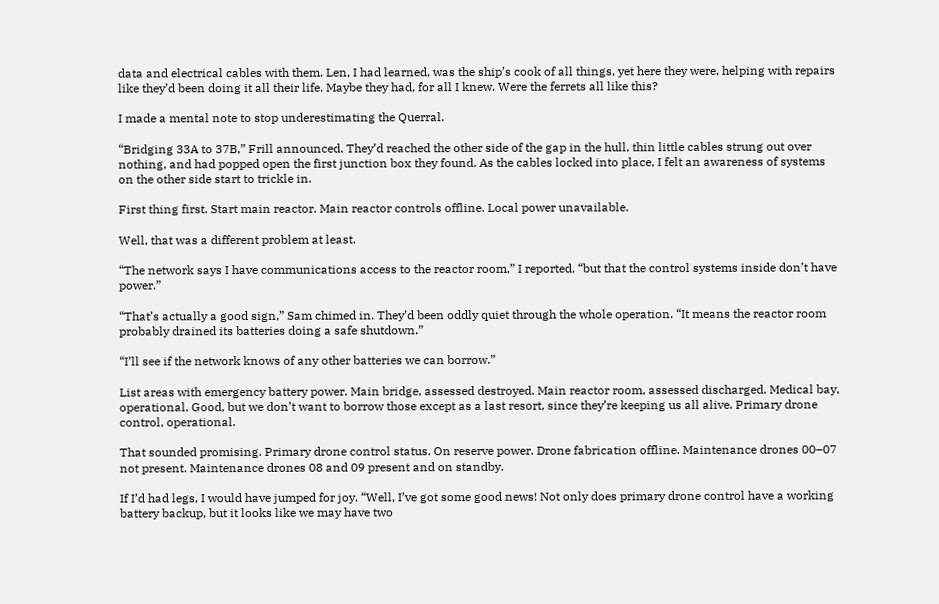data and electrical cables with them. Len, I had learned, was the ship’s cook of all things, yet here they were, helping with repairs like they’d been doing it all their life. Maybe they had, for all I knew. Were the ferrets all like this?

I made a mental note to stop underestimating the Querral.

“Bridging 33A to 37B,” Frill announced. They’d reached the other side of the gap in the hull, thin little cables strung out over nothing, and had popped open the first junction box they found. As the cables locked into place, I felt an awareness of systems on the other side start to trickle in.

First thing first. Start main reactor. Main reactor controls offline. Local power unavailable.

Well, that was a different problem at least.

“The network says I have communications access to the reactor room,” I reported, “but that the control systems inside don’t have power.”

“That’s actually a good sign,” Sam chimed in. They’d been oddly quiet through the whole operation. “It means the reactor room probably drained its batteries doing a safe shutdown.”

“I’ll see if the network knows of any other batteries we can borrow.”

List areas with emergency battery power. Main bridge, assessed destroyed. Main reactor room, assessed discharged. Medical bay, operational. Good, but we don’t want to borrow those except as a last resort, since they’re keeping us all alive. Primary drone control, operational.

That sounded promising. Primary drone control status. On reserve power. Drone fabrication offline. Maintenance drones 00–07 not present. Maintenance drones 08 and 09 present and on standby.

If I’d had legs, I would have jumped for joy. “Well, I’ve got some good news! Not only does primary drone control have a working battery backup, but it looks like we may have two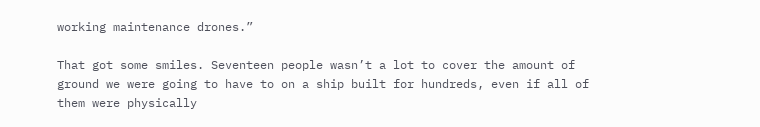working maintenance drones.”

That got some smiles. Seventeen people wasn’t a lot to cover the amount of ground we were going to have to on a ship built for hundreds, even if all of them were physically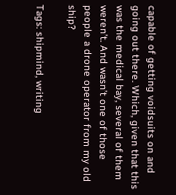capable of getting voidsuits on and going out there. Which, given that this was the medical bay, several of them weren’t. And wasn’t one of those people a drone operator from my old ship?

Tags: shipmind, writing